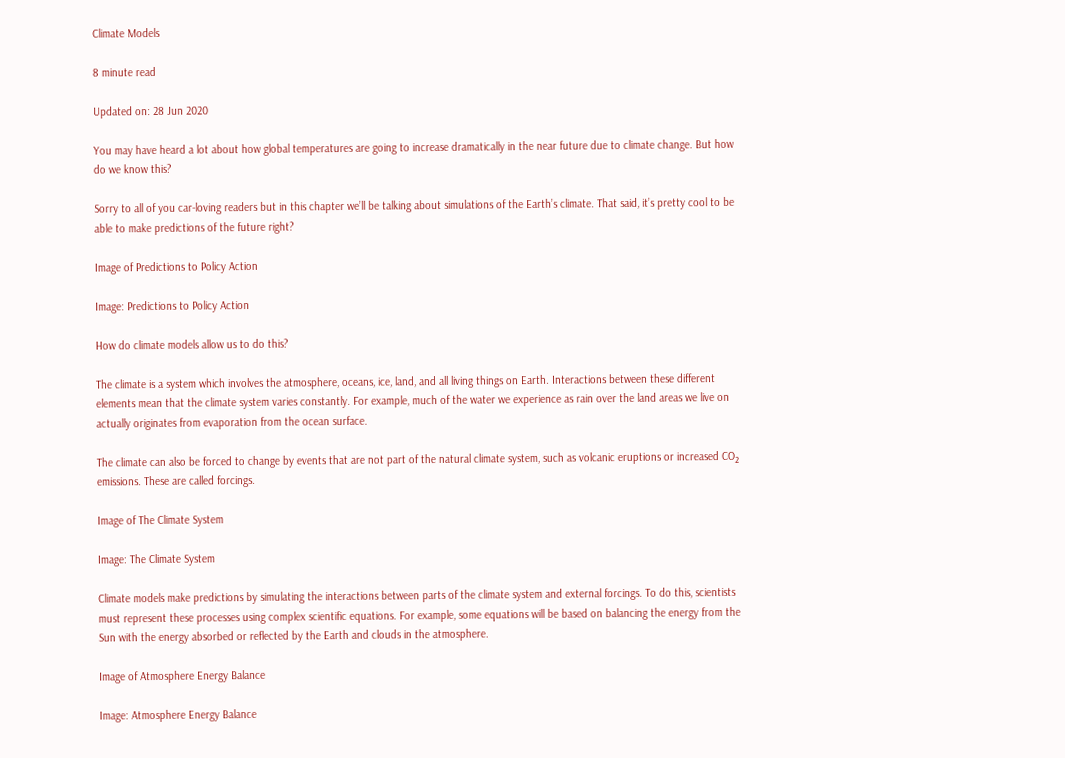Climate Models

8 minute read

Updated on: 28 Jun 2020

You may have heard a lot about how global temperatures are going to increase dramatically in the near future due to climate change. But how do we know this?

Sorry to all of you car-loving readers but in this chapter we’ll be talking about simulations of the Earth’s climate. That said, it’s pretty cool to be able to make predictions of the future right?

Image of Predictions to Policy Action

Image: Predictions to Policy Action

How do climate models allow us to do this?

The climate is a system which involves the atmosphere, oceans, ice, land, and all living things on Earth. Interactions between these different elements mean that the climate system varies constantly. For example, much of the water we experience as rain over the land areas we live on actually originates from evaporation from the ocean surface.

The climate can also be forced to change by events that are not part of the natural climate system, such as volcanic eruptions or increased CO₂ emissions. These are called forcings.

Image of The Climate System

Image: The Climate System

Climate models make predictions by simulating the interactions between parts of the climate system and external forcings. To do this, scientists must represent these processes using complex scientific equations. For example, some equations will be based on balancing the energy from the Sun with the energy absorbed or reflected by the Earth and clouds in the atmosphere.

Image of Atmosphere Energy Balance

Image: Atmosphere Energy Balance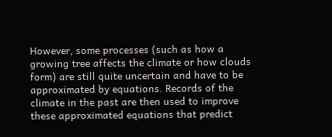However, some processes (such as how a growing tree affects the climate or how clouds form) are still quite uncertain and have to be approximated by equations. Records of the climate in the past are then used to improve these approximated equations that predict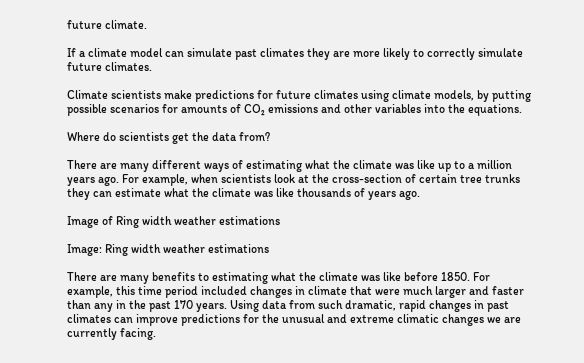future climate.

If a climate model can simulate past climates they are more likely to correctly simulate future climates.

Climate scientists make predictions for future climates using climate models, by putting possible scenarios for amounts of CO₂ emissions and other variables into the equations.

Where do scientists get the data from?

There are many different ways of estimating what the climate was like up to a million years ago. For example, when scientists look at the cross-section of certain tree trunks they can estimate what the climate was like thousands of years ago.

Image of Ring width weather estimations

Image: Ring width weather estimations

There are many benefits to estimating what the climate was like before 1850. For example, this time period included changes in climate that were much larger and faster than any in the past 170 years. Using data from such dramatic, rapid changes in past climates can improve predictions for the unusual and extreme climatic changes we are currently facing.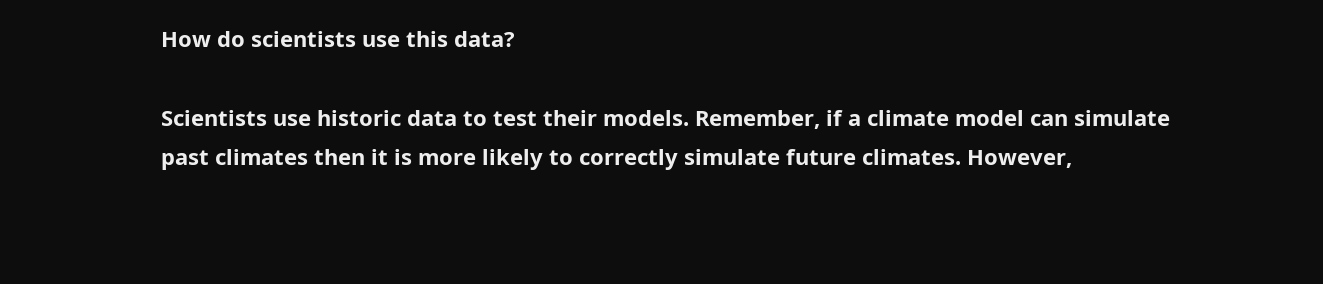How do scientists use this data?

Scientists use historic data to test their models. Remember, if a climate model can simulate past climates then it is more likely to correctly simulate future climates. However,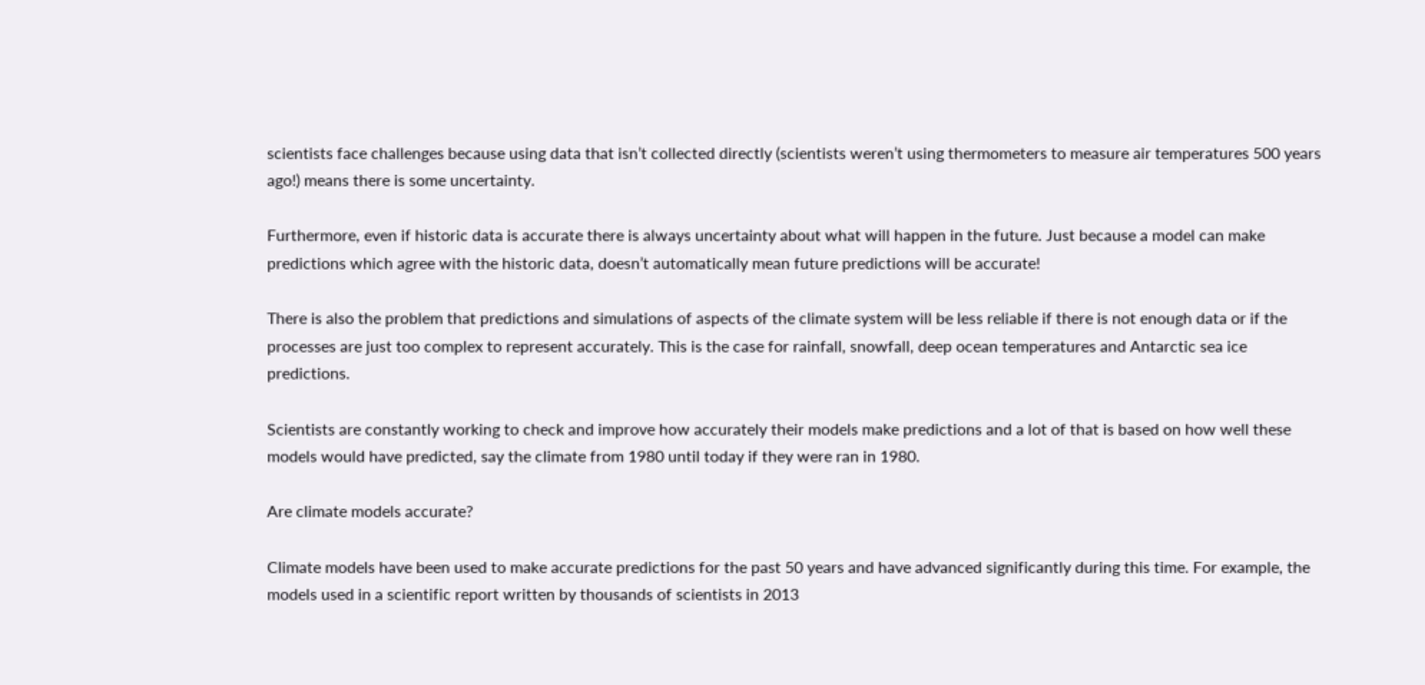scientists face challenges because using data that isn’t collected directly (scientists weren’t using thermometers to measure air temperatures 500 years ago!) means there is some uncertainty.

Furthermore, even if historic data is accurate there is always uncertainty about what will happen in the future. Just because a model can make predictions which agree with the historic data, doesn’t automatically mean future predictions will be accurate!

There is also the problem that predictions and simulations of aspects of the climate system will be less reliable if there is not enough data or if the processes are just too complex to represent accurately. This is the case for rainfall, snowfall, deep ocean temperatures and Antarctic sea ice predictions.

Scientists are constantly working to check and improve how accurately their models make predictions and a lot of that is based on how well these models would have predicted, say the climate from 1980 until today if they were ran in 1980.

Are climate models accurate?

Climate models have been used to make accurate predictions for the past 50 years and have advanced significantly during this time. For example, the models used in a scientific report written by thousands of scientists in 2013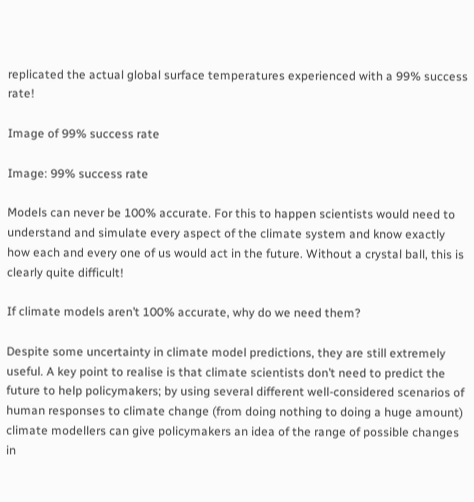replicated the actual global surface temperatures experienced with a 99% success rate!

Image of 99% success rate

Image: 99% success rate

Models can never be 100% accurate. For this to happen scientists would need to understand and simulate every aspect of the climate system and know exactly how each and every one of us would act in the future. Without a crystal ball, this is clearly quite difficult!

If climate models aren’t 100% accurate, why do we need them?

Despite some uncertainty in climate model predictions, they are still extremely useful. A key point to realise is that climate scientists don’t need to predict the future to help policymakers; by using several different well-considered scenarios of human responses to climate change (from doing nothing to doing a huge amount) climate modellers can give policymakers an idea of the range of possible changes in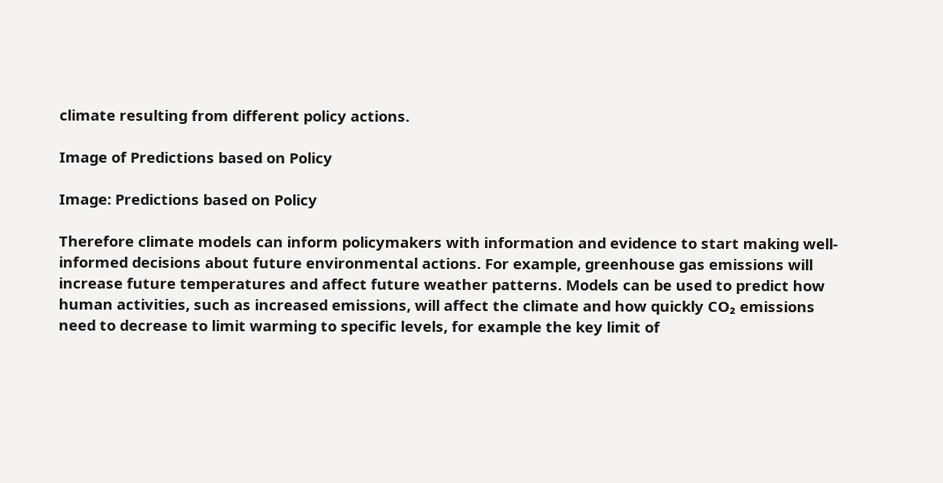climate resulting from different policy actions.

Image of Predictions based on Policy

Image: Predictions based on Policy

Therefore climate models can inform policymakers with information and evidence to start making well-informed decisions about future environmental actions. For example, greenhouse gas emissions will increase future temperatures and affect future weather patterns. Models can be used to predict how human activities, such as increased emissions, will affect the climate and how quickly CO₂ emissions need to decrease to limit warming to specific levels, for example the key limit of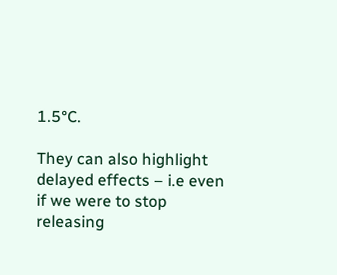1.5°C.

They can also highlight delayed effects – i.e even if we were to stop releasing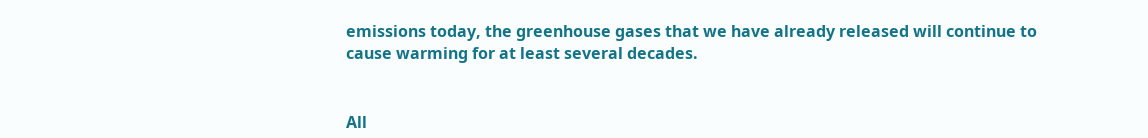emissions today, the greenhouse gases that we have already released will continue to cause warming for at least several decades.


All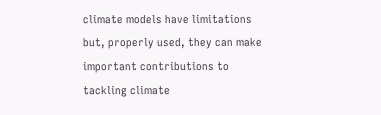climate models have limitations but, properly used, they can make important contributions to tackling climate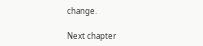change.

Next chapter